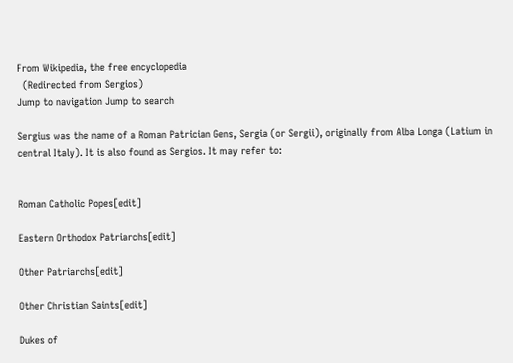From Wikipedia, the free encyclopedia
  (Redirected from Sergios)
Jump to navigation Jump to search

Sergius was the name of a Roman Patrician Gens, Sergia (or Sergii), originally from Alba Longa (Latium in central Italy). It is also found as Sergios. It may refer to:


Roman Catholic Popes[edit]

Eastern Orthodox Patriarchs[edit]

Other Patriarchs[edit]

Other Christian Saints[edit]

Dukes of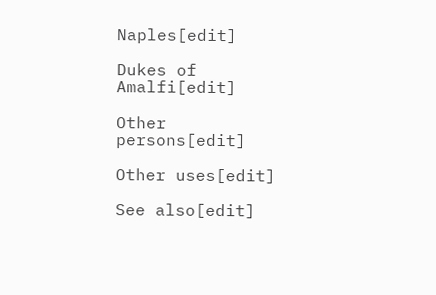Naples[edit]

Dukes of Amalfi[edit]

Other persons[edit]

Other uses[edit]

See also[edit]